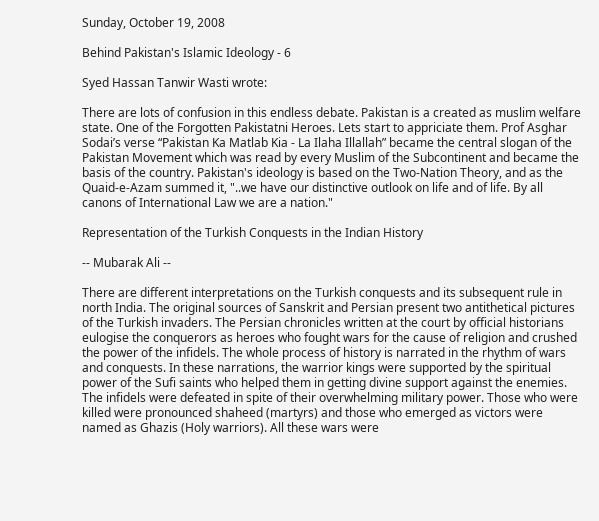Sunday, October 19, 2008

Behind Pakistan's Islamic Ideology - 6

Syed Hassan Tanwir Wasti wrote:

There are lots of confusion in this endless debate. Pakistan is a created as muslim welfare state. One of the Forgotten Pakistatni Heroes. Lets start to appriciate them. Prof Asghar Sodai’s verse “Pakistan Ka Matlab Kia - La Ilaha Illallah” became the central slogan of the Pakistan Movement which was read by every Muslim of the Subcontinent and became the basis of the country. Pakistan's ideology is based on the Two-Nation Theory, and as the Quaid-e-Azam summed it, "..we have our distinctive outlook on life and of life. By all canons of International Law we are a nation."

Representation of the Turkish Conquests in the Indian History

-- Mubarak Ali --

There are different interpretations on the Turkish conquests and its subsequent rule in north India. The original sources of Sanskrit and Persian present two antithetical pictures of the Turkish invaders. The Persian chronicles written at the court by official historians eulogise the conquerors as heroes who fought wars for the cause of religion and crushed the power of the infidels. The whole process of history is narrated in the rhythm of wars and conquests. In these narrations, the warrior kings were supported by the spiritual power of the Sufi saints who helped them in getting divine support against the enemies. The infidels were defeated in spite of their overwhelming military power. Those who were killed were pronounced shaheed (martyrs) and those who emerged as victors were named as Ghazis (Holy warriors). All these wars were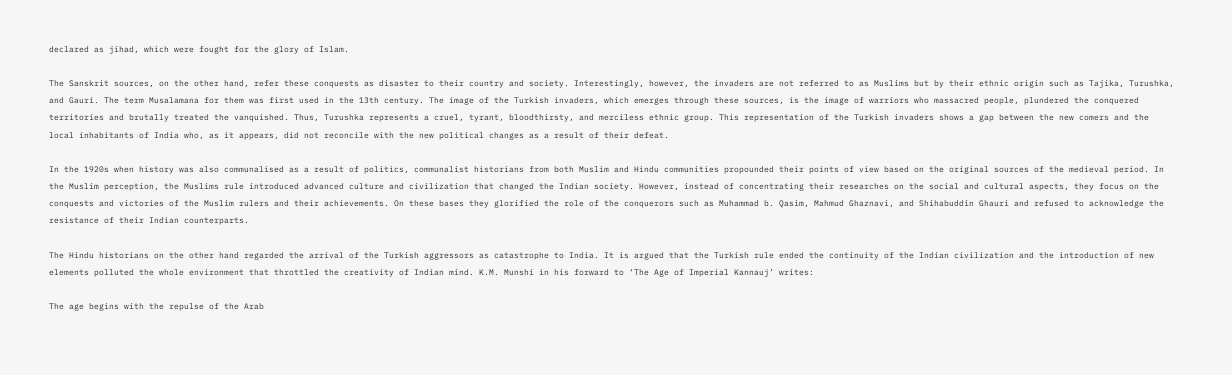declared as jihad, which were fought for the glory of Islam.

The Sanskrit sources, on the other hand, refer these conquests as disaster to their country and society. Interestingly, however, the invaders are not referred to as Muslims but by their ethnic origin such as Tajika, Turushka, and Gauri. The term Musalamana for them was first used in the 13th century. The image of the Turkish invaders, which emerges through these sources, is the image of warriors who massacred people, plundered the conquered territories and brutally treated the vanquished. Thus, Turushka represents a cruel, tyrant, bloodthirsty, and merciless ethnic group. This representation of the Turkish invaders shows a gap between the new comers and the local inhabitants of India who, as it appears, did not reconcile with the new political changes as a result of their defeat.

In the 1920s when history was also communalised as a result of politics, communalist historians from both Muslim and Hindu communities propounded their points of view based on the original sources of the medieval period. In the Muslim perception, the Muslims rule introduced advanced culture and civilization that changed the Indian society. However, instead of concentrating their researches on the social and cultural aspects, they focus on the conquests and victories of the Muslim rulers and their achievements. On these bases they glorified the role of the conquerors such as Muhammad b. Qasim, Mahmud Ghaznavi, and Shihabuddin Ghauri and refused to acknowledge the resistance of their Indian counterparts.

The Hindu historians on the other hand regarded the arrival of the Turkish aggressors as catastrophe to India. It is argued that the Turkish rule ended the continuity of the Indian civilization and the introduction of new elements polluted the whole environment that throttled the creativity of Indian mind. K.M. Munshi in his forward to ‘The Age of Imperial Kannauj’ writes:

The age begins with the repulse of the Arab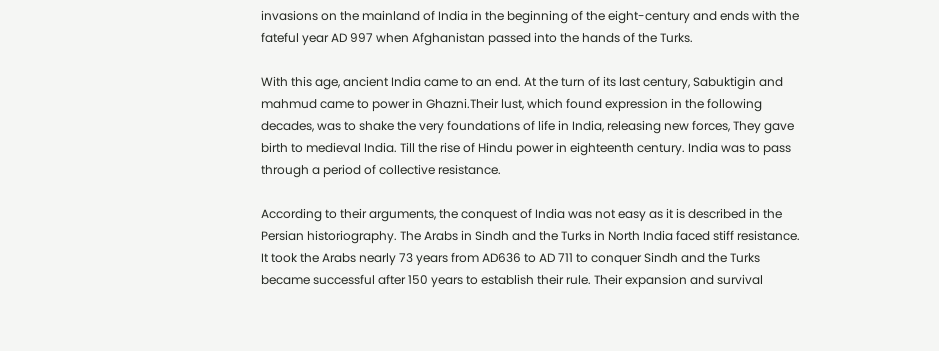invasions on the mainland of India in the beginning of the eight-century and ends with the fateful year AD 997 when Afghanistan passed into the hands of the Turks.

With this age, ancient India came to an end. At the turn of its last century, Sabuktigin and mahmud came to power in Ghazni.Their lust, which found expression in the following decades, was to shake the very foundations of life in India, releasing new forces, They gave birth to medieval India. Till the rise of Hindu power in eighteenth century. India was to pass through a period of collective resistance.

According to their arguments, the conquest of India was not easy as it is described in the Persian historiography. The Arabs in Sindh and the Turks in North India faced stiff resistance. It took the Arabs nearly 73 years from AD636 to AD 711 to conquer Sindh and the Turks became successful after 150 years to establish their rule. Their expansion and survival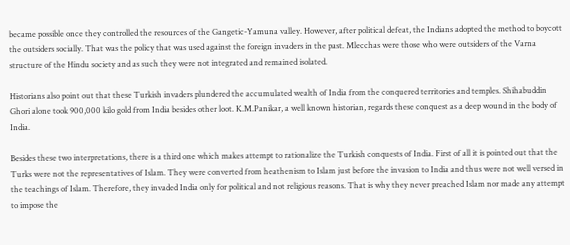became possible once they controlled the resources of the Gangetic-Yamuna valley. However, after political defeat, the Indians adopted the method to boycott the outsiders socially. That was the policy that was used against the foreign invaders in the past. Mlecchas were those who were outsiders of the Varna structure of the Hindu society and as such they were not integrated and remained isolated.

Historians also point out that these Turkish invaders plundered the accumulated wealth of India from the conquered territories and temples. Shihabuddin Ghori alone took 900,000 kilo gold from India besides other loot. K.M.Panikar, a well known historian, regards these conquest as a deep wound in the body of India.

Besides these two interpretations, there is a third one which makes attempt to rationalize the Turkish conquests of India. First of all it is pointed out that the Turks were not the representatives of Islam. They were converted from heathenism to Islam just before the invasion to India and thus were not well versed in the teachings of Islam. Therefore, they invaded India only for political and not religious reasons. That is why they never preached Islam nor made any attempt to impose the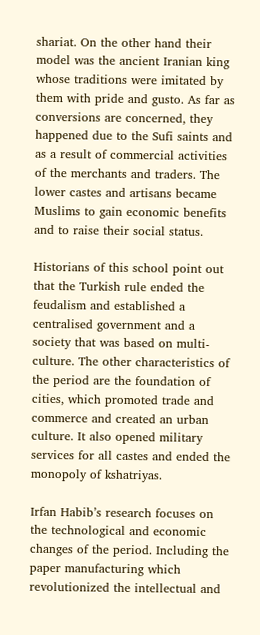shariat. On the other hand their model was the ancient Iranian king whose traditions were imitated by them with pride and gusto. As far as conversions are concerned, they happened due to the Sufi saints and as a result of commercial activities of the merchants and traders. The lower castes and artisans became Muslims to gain economic benefits and to raise their social status.

Historians of this school point out that the Turkish rule ended the feudalism and established a centralised government and a society that was based on multi-culture. The other characteristics of the period are the foundation of cities, which promoted trade and commerce and created an urban culture. It also opened military services for all castes and ended the monopoly of kshatriyas.

Irfan Habib’s research focuses on the technological and economic changes of the period. Including the paper manufacturing which revolutionized the intellectual and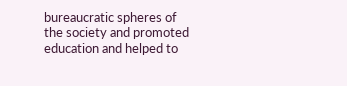bureaucratic spheres of the society and promoted education and helped to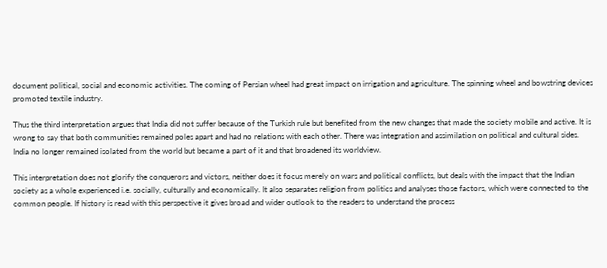document political, social and economic activities. The coming of Persian wheel had great impact on irrigation and agriculture. The spinning wheel and bowstring devices promoted textile industry.

Thus the third interpretation argues that India did not suffer because of the Turkish rule but benefited from the new changes that made the society mobile and active. It is wrong to say that both communities remained poles apart and had no relations with each other. There was integration and assimilation on political and cultural sides. India no longer remained isolated from the world but became a part of it and that broadened its worldview.

This interpretation does not glorify the conquerors and victors, neither does it focus merely on wars and political conflicts, but deals with the impact that the Indian society as a whole experienced i.e. socially, culturally and economically. It also separates religion from politics and analyses those factors, which were connected to the common people. If history is read with this perspective it gives broad and wider outlook to the readers to understand the process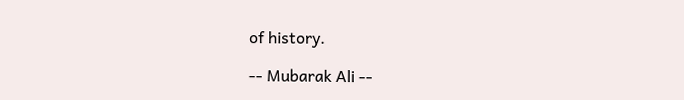of history.

-- Mubarak Ali --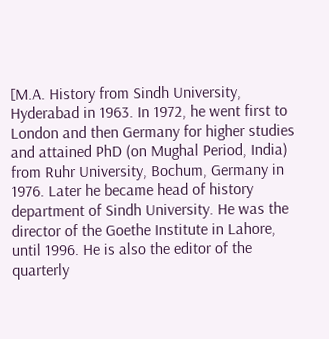[M.A. History from Sindh University, Hyderabad in 1963. In 1972, he went first to London and then Germany for higher studies and attained PhD (on Mughal Period, India) from Ruhr University, Bochum, Germany in 1976. Later he became head of history department of Sindh University. He was the director of the Goethe Institute in Lahore, until 1996. He is also the editor of the quarterly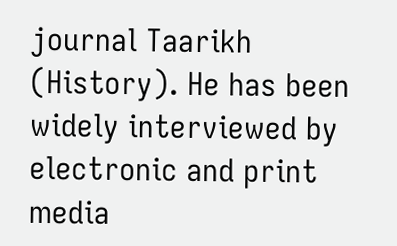journal Taarikh (History). He has been widely interviewed by electronic and print media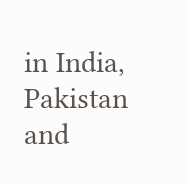in India, Pakistan and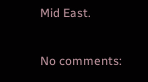Mid East.

No comments: